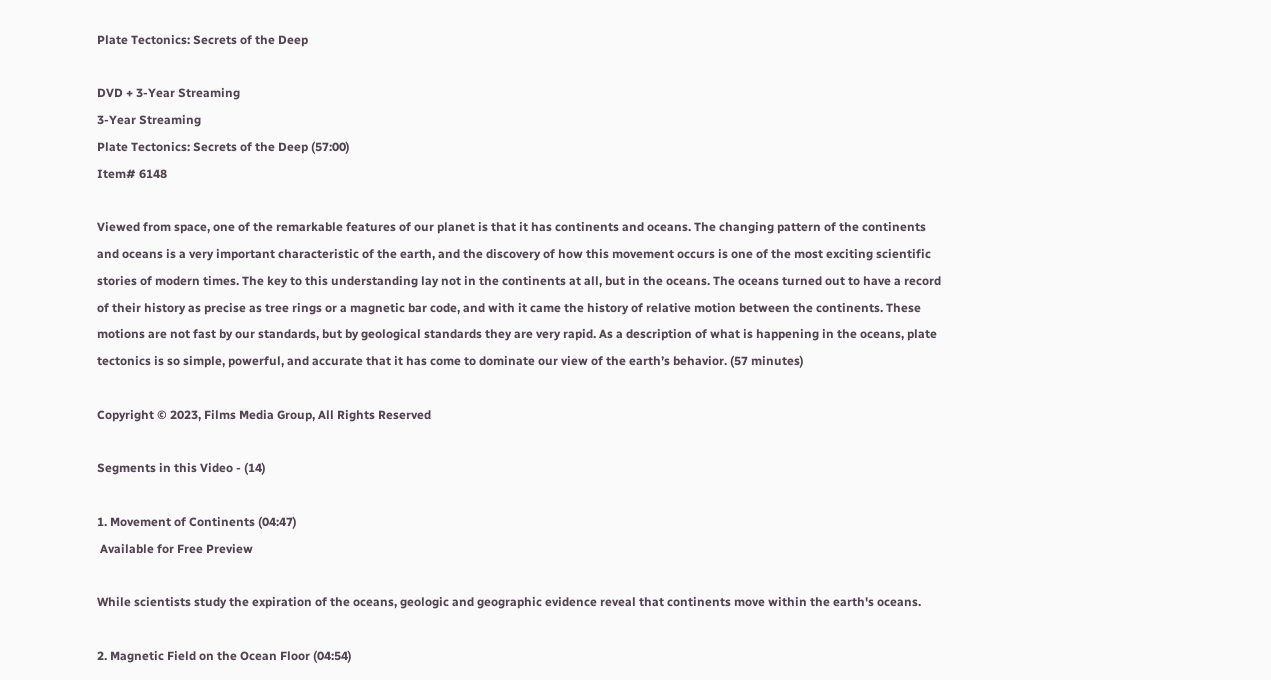Plate Tectonics: Secrets of the Deep

DVD + 3-Year Streaming
3-Year Streaming
Plate Tectonics: Secrets of the Deep (57:00)
Item# 6148

Viewed from space, one of the remarkable features of our planet is that it has continents and oceans. The changing pattern of the continents and oceans is a very important characteristic of the earth, and the discovery of how this movement occurs is one of the most exciting scientific stories of modern times. The key to this understanding lay not in the continents at all, but in the oceans. The oceans turned out to have a record of their history as precise as tree rings or a magnetic bar code, and with it came the history of relative motion between the continents. These motions are not fast by our standards, but by geological standards they are very rapid. As a description of what is happening in the oceans, plate tectonics is so simple, powerful, and accurate that it has come to dominate our view of the earth’s behavior. (57 minutes)

Copyright © 2023, Films Media Group, All Rights Reserved

Segments in this Video - (14)

1. Movement of Continents (04:47)
 Available for Free Preview

While scientists study the expiration of the oceans, geologic and geographic evidence reveal that continents move within the earth's oceans.

2. Magnetic Field on the Ocean Floor (04:54)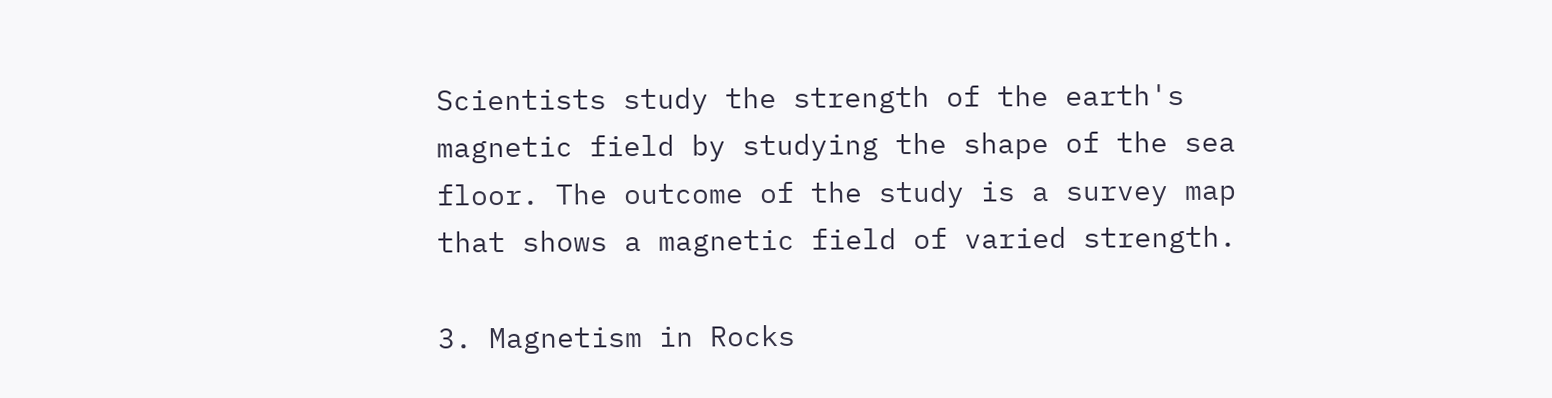Scientists study the strength of the earth's magnetic field by studying the shape of the sea floor. The outcome of the study is a survey map that shows a magnetic field of varied strength.

3. Magnetism in Rocks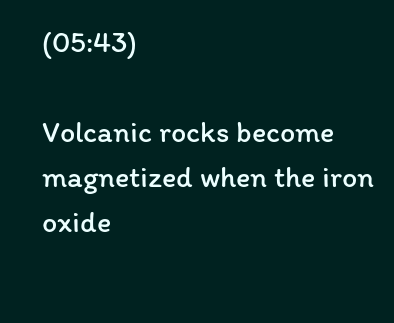(05:43)

Volcanic rocks become magnetized when the iron oxide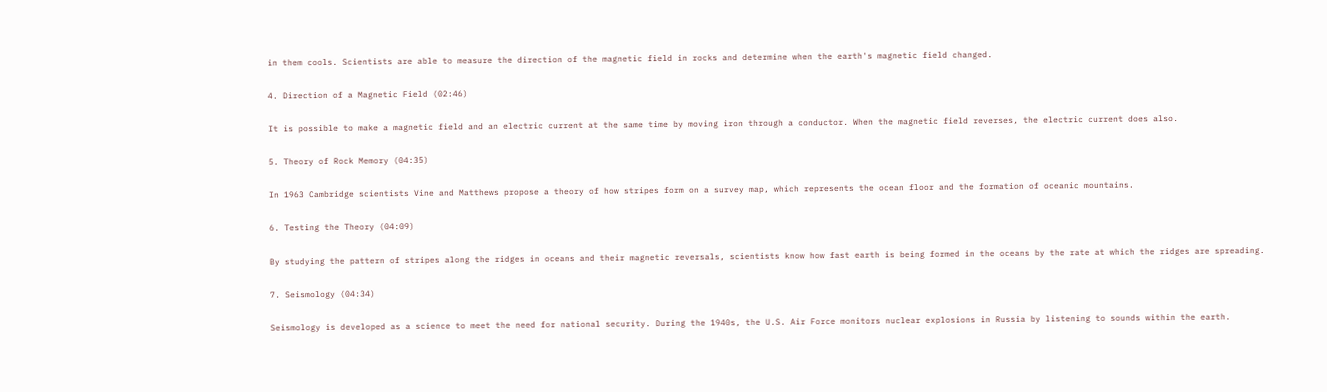in them cools. Scientists are able to measure the direction of the magnetic field in rocks and determine when the earth's magnetic field changed.

4. Direction of a Magnetic Field (02:46)

It is possible to make a magnetic field and an electric current at the same time by moving iron through a conductor. When the magnetic field reverses, the electric current does also.

5. Theory of Rock Memory (04:35)

In 1963 Cambridge scientists Vine and Matthews propose a theory of how stripes form on a survey map, which represents the ocean floor and the formation of oceanic mountains.

6. Testing the Theory (04:09)

By studying the pattern of stripes along the ridges in oceans and their magnetic reversals, scientists know how fast earth is being formed in the oceans by the rate at which the ridges are spreading.

7. Seismology (04:34)

Seismology is developed as a science to meet the need for national security. During the 1940s, the U.S. Air Force monitors nuclear explosions in Russia by listening to sounds within the earth.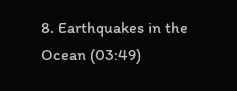8. Earthquakes in the Ocean (03:49)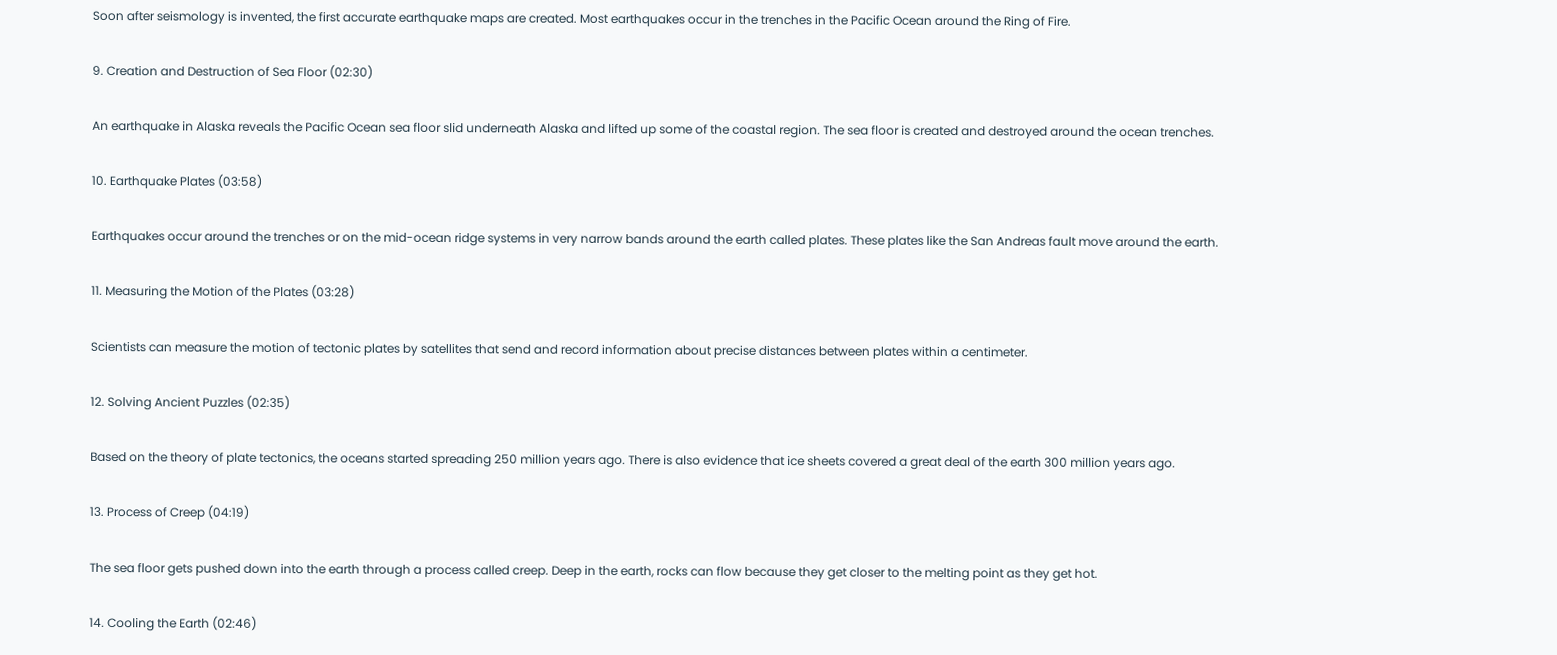Soon after seismology is invented, the first accurate earthquake maps are created. Most earthquakes occur in the trenches in the Pacific Ocean around the Ring of Fire.

9. Creation and Destruction of Sea Floor (02:30)

An earthquake in Alaska reveals the Pacific Ocean sea floor slid underneath Alaska and lifted up some of the coastal region. The sea floor is created and destroyed around the ocean trenches.

10. Earthquake Plates (03:58)

Earthquakes occur around the trenches or on the mid-ocean ridge systems in very narrow bands around the earth called plates. These plates like the San Andreas fault move around the earth.

11. Measuring the Motion of the Plates (03:28)

Scientists can measure the motion of tectonic plates by satellites that send and record information about precise distances between plates within a centimeter.

12. Solving Ancient Puzzles (02:35)

Based on the theory of plate tectonics, the oceans started spreading 250 million years ago. There is also evidence that ice sheets covered a great deal of the earth 300 million years ago.

13. Process of Creep (04:19)

The sea floor gets pushed down into the earth through a process called creep. Deep in the earth, rocks can flow because they get closer to the melting point as they get hot.

14. Cooling the Earth (02:46)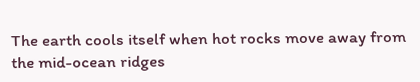The earth cools itself when hot rocks move away from the mid-ocean ridges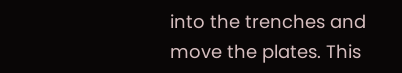into the trenches and move the plates. This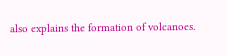also explains the formation of volcanoes.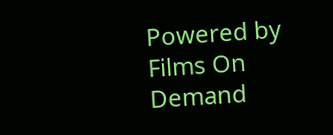Powered by Films On Demand